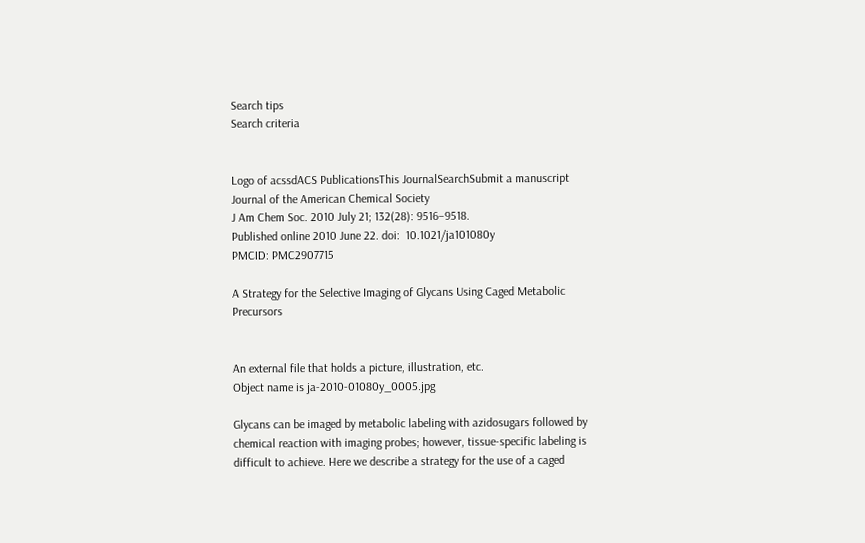Search tips
Search criteria


Logo of acssdACS PublicationsThis JournalSearchSubmit a manuscript
Journal of the American Chemical Society
J Am Chem Soc. 2010 July 21; 132(28): 9516–9518.
Published online 2010 June 22. doi:  10.1021/ja101080y
PMCID: PMC2907715

A Strategy for the Selective Imaging of Glycans Using Caged Metabolic Precursors


An external file that holds a picture, illustration, etc.
Object name is ja-2010-01080y_0005.jpg

Glycans can be imaged by metabolic labeling with azidosugars followed by chemical reaction with imaging probes; however, tissue-specific labeling is difficult to achieve. Here we describe a strategy for the use of a caged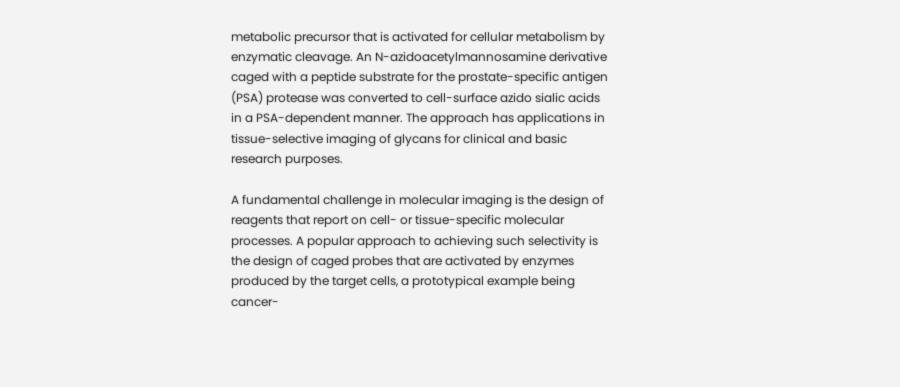metabolic precursor that is activated for cellular metabolism by enzymatic cleavage. An N-azidoacetylmannosamine derivative caged with a peptide substrate for the prostate-specific antigen (PSA) protease was converted to cell-surface azido sialic acids in a PSA-dependent manner. The approach has applications in tissue-selective imaging of glycans for clinical and basic research purposes.

A fundamental challenge in molecular imaging is the design of reagents that report on cell- or tissue-specific molecular processes. A popular approach to achieving such selectivity is the design of caged probes that are activated by enzymes produced by the target cells, a prototypical example being cancer-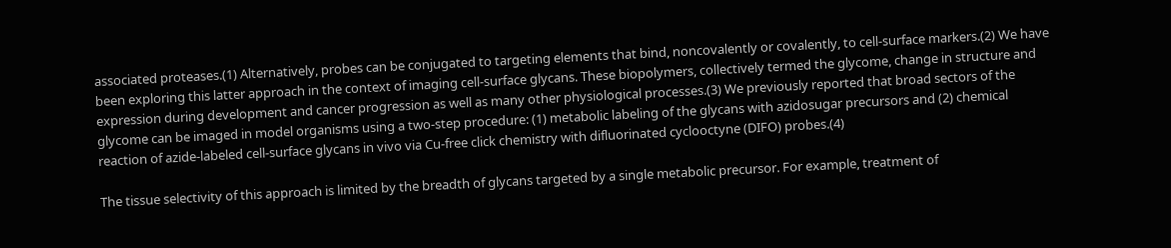associated proteases.(1) Alternatively, probes can be conjugated to targeting elements that bind, noncovalently or covalently, to cell-surface markers.(2) We have been exploring this latter approach in the context of imaging cell-surface glycans. These biopolymers, collectively termed the glycome, change in structure and expression during development and cancer progression as well as many other physiological processes.(3) We previously reported that broad sectors of the glycome can be imaged in model organisms using a two-step procedure: (1) metabolic labeling of the glycans with azidosugar precursors and (2) chemical reaction of azide-labeled cell-surface glycans in vivo via Cu-free click chemistry with difluorinated cyclooctyne (DIFO) probes.(4)

The tissue selectivity of this approach is limited by the breadth of glycans targeted by a single metabolic precursor. For example, treatment of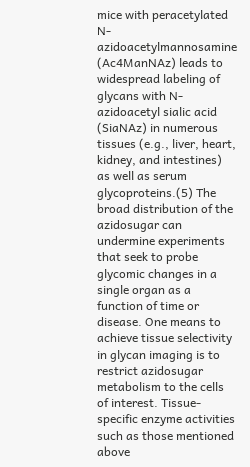mice with peracetylated N-azidoacetylmannosamine (Ac4ManNAz) leads to widespread labeling of glycans with N-azidoacetyl sialic acid (SiaNAz) in numerous tissues (e.g., liver, heart, kidney, and intestines) as well as serum glycoproteins.(5) The broad distribution of the azidosugar can undermine experiments that seek to probe glycomic changes in a single organ as a function of time or disease. One means to achieve tissue selectivity in glycan imaging is to restrict azidosugar metabolism to the cells of interest. Tissue-specific enzyme activities such as those mentioned above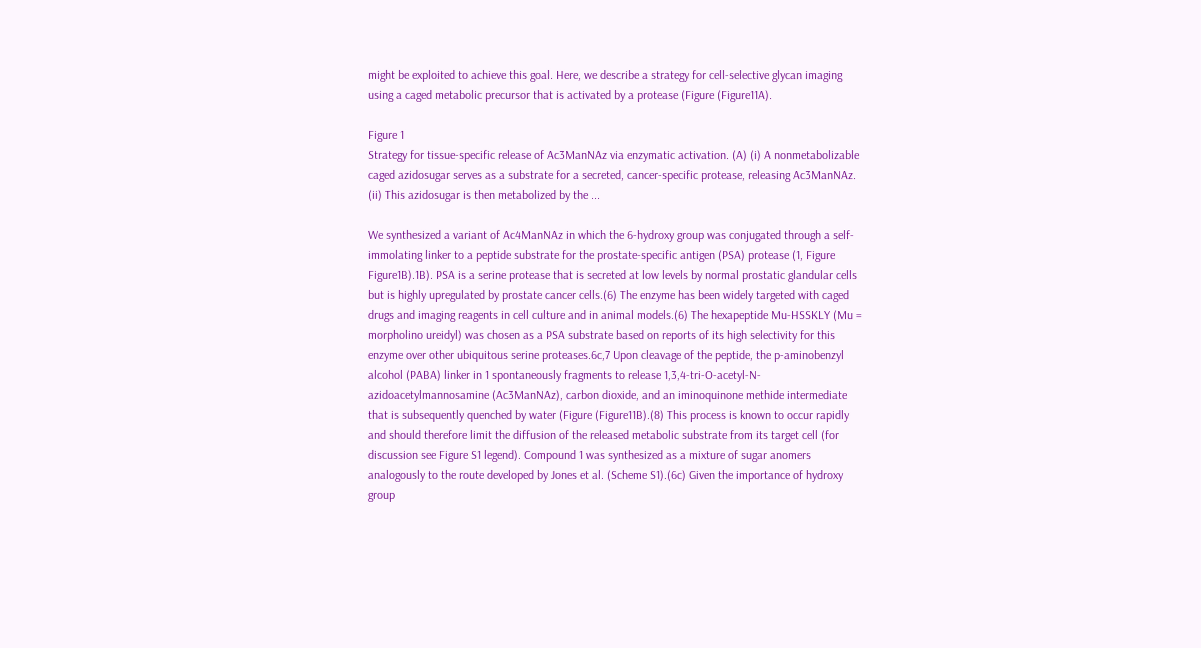might be exploited to achieve this goal. Here, we describe a strategy for cell-selective glycan imaging using a caged metabolic precursor that is activated by a protease (Figure (Figure11A).

Figure 1
Strategy for tissue-specific release of Ac3ManNAz via enzymatic activation. (A) (i) A nonmetabolizable caged azidosugar serves as a substrate for a secreted, cancer-specific protease, releasing Ac3ManNAz. (ii) This azidosugar is then metabolized by the ...

We synthesized a variant of Ac4ManNAz in which the 6-hydroxy group was conjugated through a self-immolating linker to a peptide substrate for the prostate-specific antigen (PSA) protease (1, Figure Figure1B).1B). PSA is a serine protease that is secreted at low levels by normal prostatic glandular cells but is highly upregulated by prostate cancer cells.(6) The enzyme has been widely targeted with caged drugs and imaging reagents in cell culture and in animal models.(6) The hexapeptide Mu-HSSKLY (Mu = morpholino ureidyl) was chosen as a PSA substrate based on reports of its high selectivity for this enzyme over other ubiquitous serine proteases.6c,7 Upon cleavage of the peptide, the p-aminobenzyl alcohol (PABA) linker in 1 spontaneously fragments to release 1,3,4-tri-O-acetyl-N-azidoacetylmannosamine (Ac3ManNAz), carbon dioxide, and an iminoquinone methide intermediate that is subsequently quenched by water (Figure (Figure11B).(8) This process is known to occur rapidly and should therefore limit the diffusion of the released metabolic substrate from its target cell (for discussion see Figure S1 legend). Compound 1 was synthesized as a mixture of sugar anomers analogously to the route developed by Jones et al. (Scheme S1).(6c) Given the importance of hydroxy group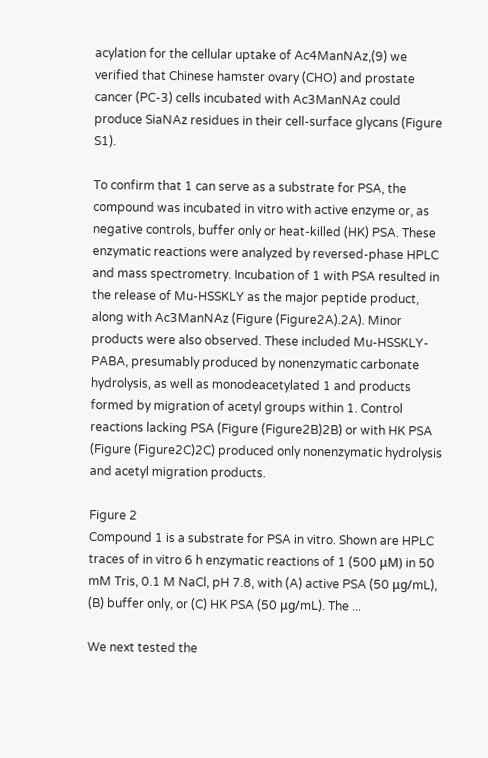acylation for the cellular uptake of Ac4ManNAz,(9) we verified that Chinese hamster ovary (CHO) and prostate cancer (PC-3) cells incubated with Ac3ManNAz could produce SiaNAz residues in their cell-surface glycans (Figure S1).

To confirm that 1 can serve as a substrate for PSA, the compound was incubated in vitro with active enzyme or, as negative controls, buffer only or heat-killed (HK) PSA. These enzymatic reactions were analyzed by reversed-phase HPLC and mass spectrometry. Incubation of 1 with PSA resulted in the release of Mu-HSSKLY as the major peptide product, along with Ac3ManNAz (Figure (Figure2A).2A). Minor products were also observed. These included Mu-HSSKLY-PABA, presumably produced by nonenzymatic carbonate hydrolysis, as well as monodeacetylated 1 and products formed by migration of acetyl groups within 1. Control reactions lacking PSA (Figure (Figure2B)2B) or with HK PSA (Figure (Figure2C)2C) produced only nonenzymatic hydrolysis and acetyl migration products.

Figure 2
Compound 1 is a substrate for PSA in vitro. Shown are HPLC traces of in vitro 6 h enzymatic reactions of 1 (500 μM) in 50 mM Tris, 0.1 M NaCl, pH 7.8, with (A) active PSA (50 μg/mL), (B) buffer only, or (C) HK PSA (50 μg/mL). The ...

We next tested the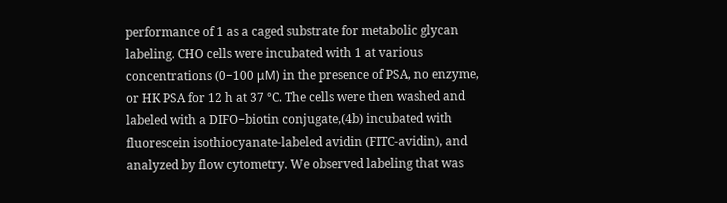performance of 1 as a caged substrate for metabolic glycan labeling. CHO cells were incubated with 1 at various concentrations (0−100 μM) in the presence of PSA, no enzyme, or HK PSA for 12 h at 37 °C. The cells were then washed and labeled with a DIFO−biotin conjugate,(4b) incubated with fluorescein isothiocyanate-labeled avidin (FITC-avidin), and analyzed by flow cytometry. We observed labeling that was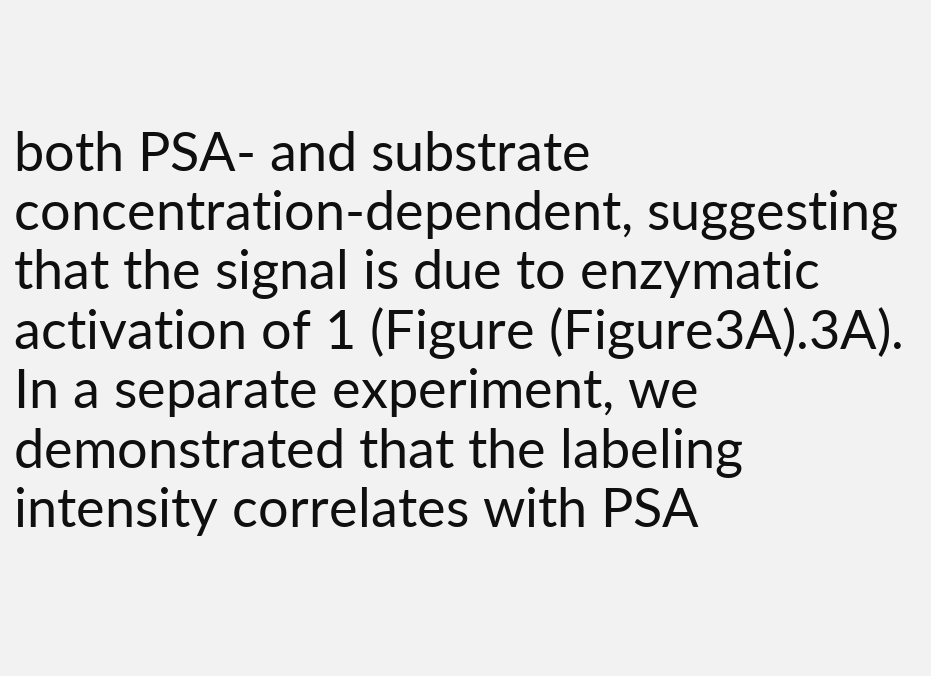both PSA- and substrate concentration-dependent, suggesting that the signal is due to enzymatic activation of 1 (Figure (Figure3A).3A). In a separate experiment, we demonstrated that the labeling intensity correlates with PSA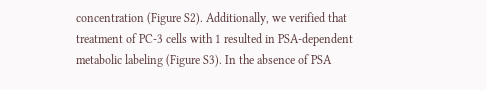concentration (Figure S2). Additionally, we verified that treatment of PC-3 cells with 1 resulted in PSA-dependent metabolic labeling (Figure S3). In the absence of PSA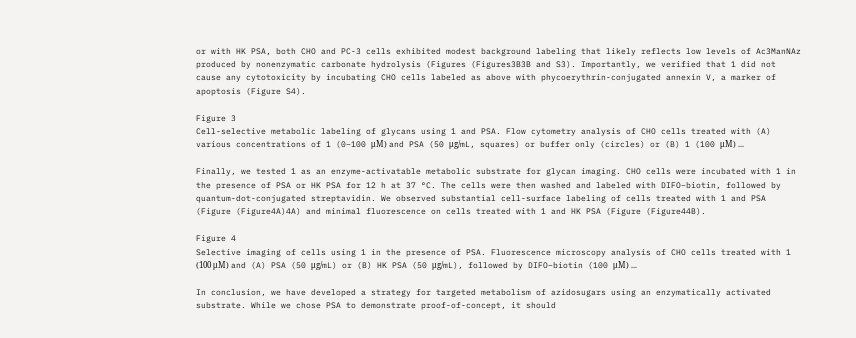or with HK PSA, both CHO and PC-3 cells exhibited modest background labeling that likely reflects low levels of Ac3ManNAz produced by nonenzymatic carbonate hydrolysis (Figures (Figures3B3B and S3). Importantly, we verified that 1 did not cause any cytotoxicity by incubating CHO cells labeled as above with phycoerythrin-conjugated annexin V, a marker of apoptosis (Figure S4).

Figure 3
Cell-selective metabolic labeling of glycans using 1 and PSA. Flow cytometry analysis of CHO cells treated with (A) various concentrations of 1 (0−100 μM) and PSA (50 μg/mL, squares) or buffer only (circles) or (B) 1 (100 μM) ...

Finally, we tested 1 as an enzyme-activatable metabolic substrate for glycan imaging. CHO cells were incubated with 1 in the presence of PSA or HK PSA for 12 h at 37 °C. The cells were then washed and labeled with DIFO−biotin, followed by quantum-dot-conjugated streptavidin. We observed substantial cell-surface labeling of cells treated with 1 and PSA (Figure (Figure4A)4A) and minimal fluorescence on cells treated with 1 and HK PSA (Figure (Figure44B).

Figure 4
Selective imaging of cells using 1 in the presence of PSA. Fluorescence microscopy analysis of CHO cells treated with 1 (100 μM) and (A) PSA (50 μg/mL) or (B) HK PSA (50 μg/mL), followed by DIFO−biotin (100 μM) ...

In conclusion, we have developed a strategy for targeted metabolism of azidosugars using an enzymatically activated substrate. While we chose PSA to demonstrate proof-of-concept, it should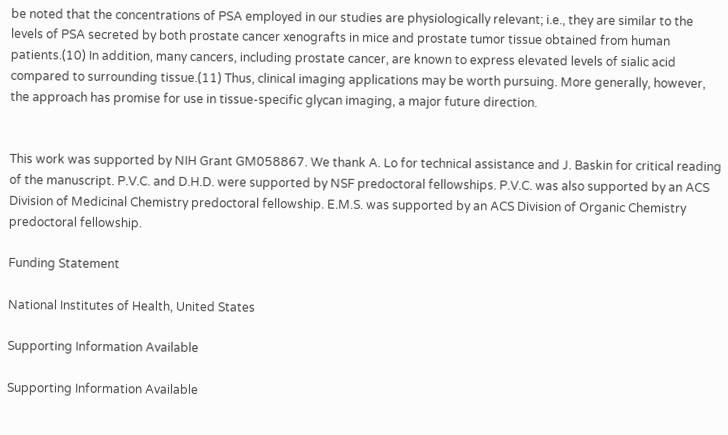be noted that the concentrations of PSA employed in our studies are physiologically relevant; i.e., they are similar to the levels of PSA secreted by both prostate cancer xenografts in mice and prostate tumor tissue obtained from human patients.(10) In addition, many cancers, including prostate cancer, are known to express elevated levels of sialic acid compared to surrounding tissue.(11) Thus, clinical imaging applications may be worth pursuing. More generally, however, the approach has promise for use in tissue-specific glycan imaging, a major future direction.


This work was supported by NIH Grant GM058867. We thank A. Lo for technical assistance and J. Baskin for critical reading of the manuscript. P.V.C. and D.H.D. were supported by NSF predoctoral fellowships. P.V.C. was also supported by an ACS Division of Medicinal Chemistry predoctoral fellowship. E.M.S. was supported by an ACS Division of Organic Chemistry predoctoral fellowship.

Funding Statement

National Institutes of Health, United States

Supporting Information Available

Supporting Information Available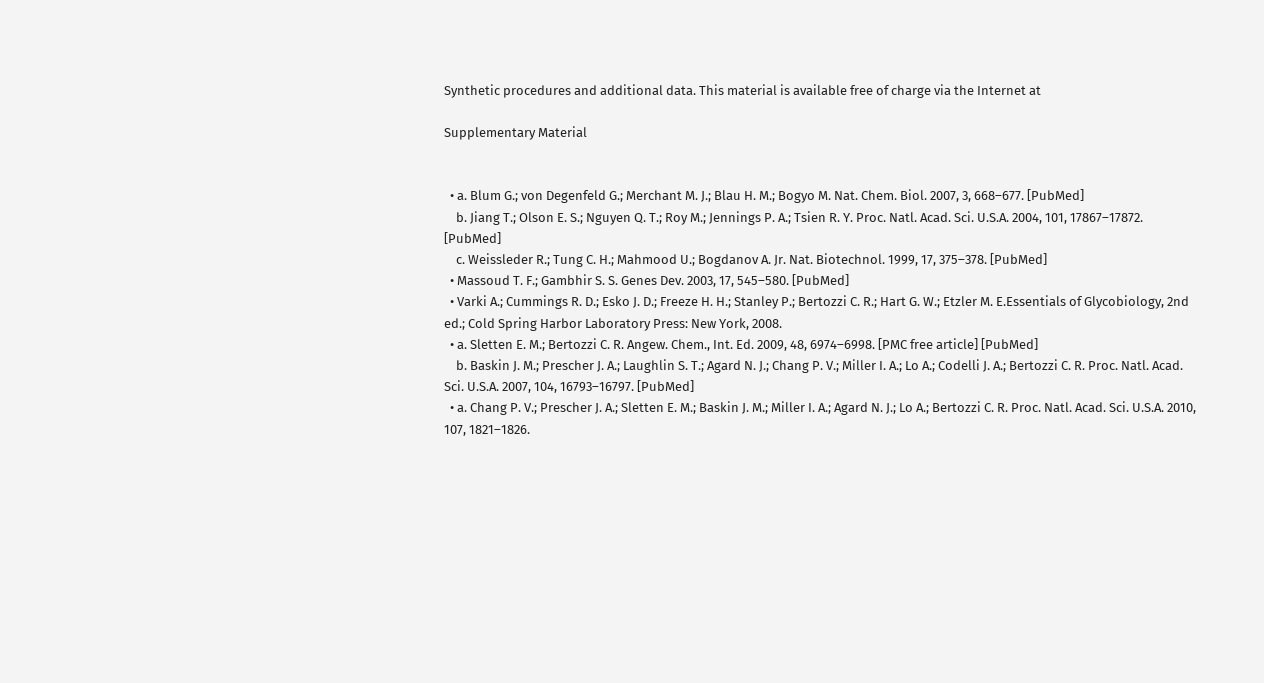Synthetic procedures and additional data. This material is available free of charge via the Internet at

Supplementary Material


  • a. Blum G.; von Degenfeld G.; Merchant M. J.; Blau H. M.; Bogyo M. Nat. Chem. Biol. 2007, 3, 668–677. [PubMed]
    b. Jiang T.; Olson E. S.; Nguyen Q. T.; Roy M.; Jennings P. A.; Tsien R. Y. Proc. Natl. Acad. Sci. U.S.A. 2004, 101, 17867–17872. [PubMed]
    c. Weissleder R.; Tung C. H.; Mahmood U.; Bogdanov A. Jr. Nat. Biotechnol. 1999, 17, 375–378. [PubMed]
  • Massoud T. F.; Gambhir S. S. Genes Dev. 2003, 17, 545–580. [PubMed]
  • Varki A.; Cummings R. D.; Esko J. D.; Freeze H. H.; Stanley P.; Bertozzi C. R.; Hart G. W.; Etzler M. E.Essentials of Glycobiology, 2nd ed.; Cold Spring Harbor Laboratory Press: New York, 2008.
  • a. Sletten E. M.; Bertozzi C. R. Angew. Chem., Int. Ed. 2009, 48, 6974–6998. [PMC free article] [PubMed]
    b. Baskin J. M.; Prescher J. A.; Laughlin S. T.; Agard N. J.; Chang P. V.; Miller I. A.; Lo A.; Codelli J. A.; Bertozzi C. R. Proc. Natl. Acad. Sci. U.S.A. 2007, 104, 16793–16797. [PubMed]
  • a. Chang P. V.; Prescher J. A.; Sletten E. M.; Baskin J. M.; Miller I. A.; Agard N. J.; Lo A.; Bertozzi C. R. Proc. Natl. Acad. Sci. U.S.A. 2010, 107, 1821–1826.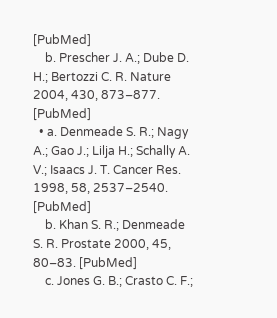[PubMed]
    b. Prescher J. A.; Dube D. H.; Bertozzi C. R. Nature 2004, 430, 873–877. [PubMed]
  • a. Denmeade S. R.; Nagy A.; Gao J.; Lilja H.; Schally A. V.; Isaacs J. T. Cancer Res. 1998, 58, 2537–2540. [PubMed]
    b. Khan S. R.; Denmeade S. R. Prostate 2000, 45, 80–83. [PubMed]
    c. Jones G. B.; Crasto C. F.;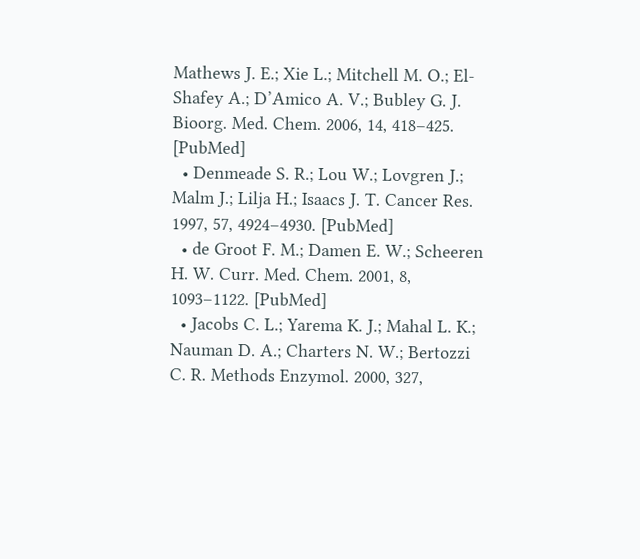Mathews J. E.; Xie L.; Mitchell M. O.; El-Shafey A.; D’Amico A. V.; Bubley G. J. Bioorg. Med. Chem. 2006, 14, 418–425. [PubMed]
  • Denmeade S. R.; Lou W.; Lovgren J.; Malm J.; Lilja H.; Isaacs J. T. Cancer Res. 1997, 57, 4924–4930. [PubMed]
  • de Groot F. M.; Damen E. W.; Scheeren H. W. Curr. Med. Chem. 2001, 8, 1093–1122. [PubMed]
  • Jacobs C. L.; Yarema K. J.; Mahal L. K.; Nauman D. A.; Charters N. W.; Bertozzi C. R. Methods Enzymol. 2000, 327,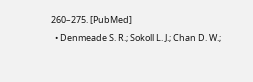260–275. [PubMed]
  • Denmeade S. R.; Sokoll L. J.; Chan D. W.;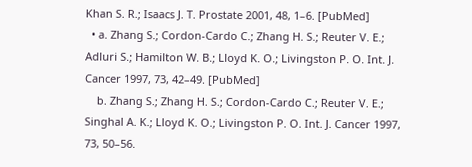Khan S. R.; Isaacs J. T. Prostate 2001, 48, 1–6. [PubMed]
  • a. Zhang S.; Cordon-Cardo C.; Zhang H. S.; Reuter V. E.; Adluri S.; Hamilton W. B.; Lloyd K. O.; Livingston P. O. Int. J. Cancer 1997, 73, 42–49. [PubMed]
    b. Zhang S.; Zhang H. S.; Cordon-Cardo C.; Reuter V. E.; Singhal A. K.; Lloyd K. O.; Livingston P. O. Int. J. Cancer 1997, 73, 50–56.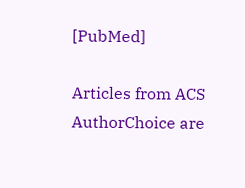[PubMed]

Articles from ACS AuthorChoice are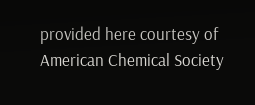provided here courtesy of American Chemical Society